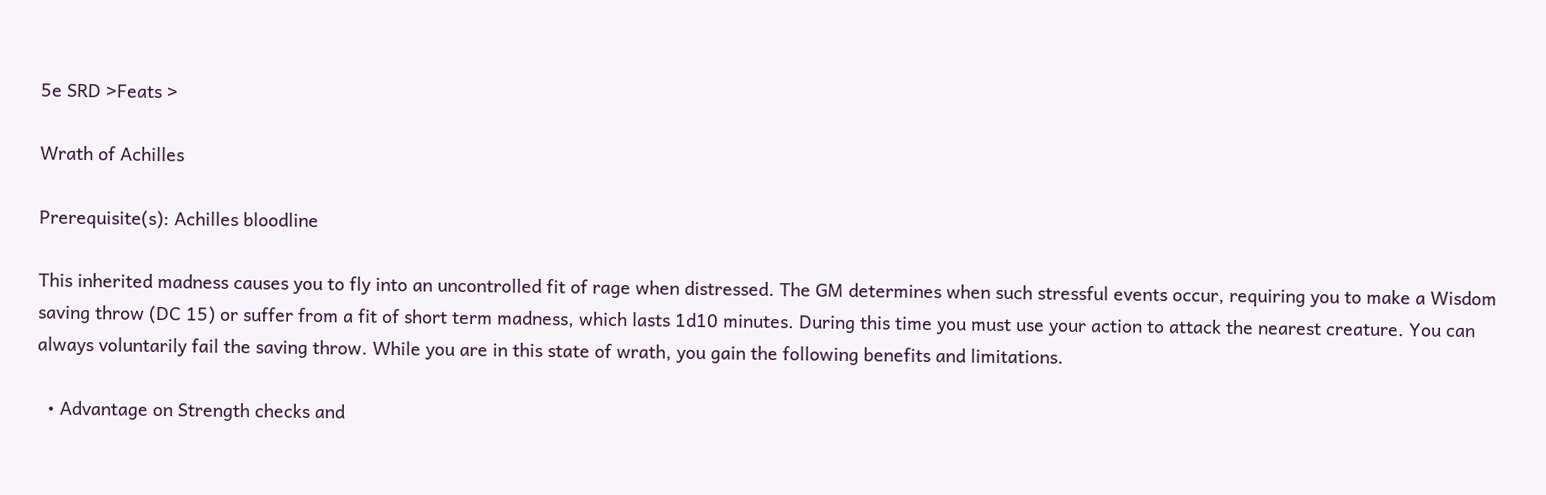5e SRD >Feats >

Wrath of Achilles

Prerequisite(s): Achilles bloodline

This inherited madness causes you to fly into an uncontrolled fit of rage when distressed. The GM determines when such stressful events occur, requiring you to make a Wisdom saving throw (DC 15) or suffer from a fit of short term madness, which lasts 1d10 minutes. During this time you must use your action to attack the nearest creature. You can always voluntarily fail the saving throw. While you are in this state of wrath, you gain the following benefits and limitations.

  • Advantage on Strength checks and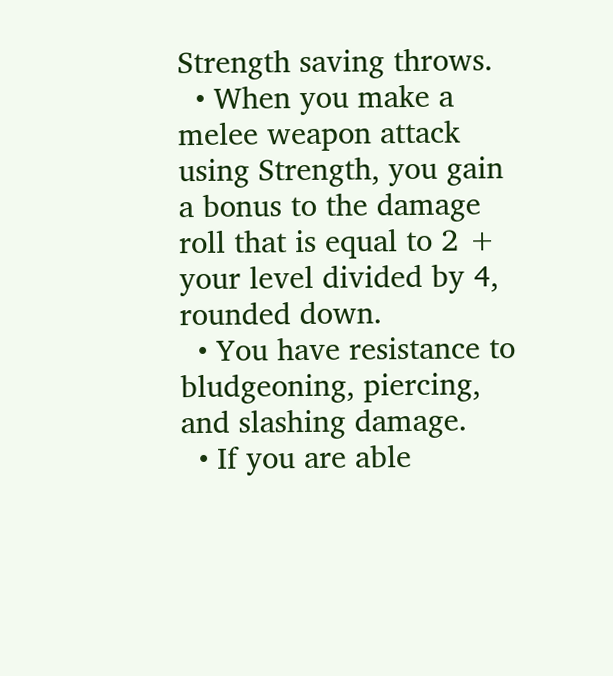Strength saving throws.
  • When you make a melee weapon attack using Strength, you gain a bonus to the damage roll that is equal to 2 + your level divided by 4, rounded down.
  • You have resistance to bludgeoning, piercing, and slashing damage.
  • If you are able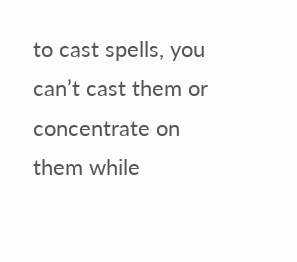to cast spells, you can’t cast them or concentrate on them while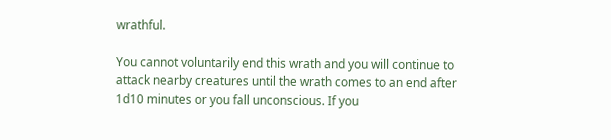wrathful.

You cannot voluntarily end this wrath and you will continue to attack nearby creatures until the wrath comes to an end after 1d10 minutes or you fall unconscious. If you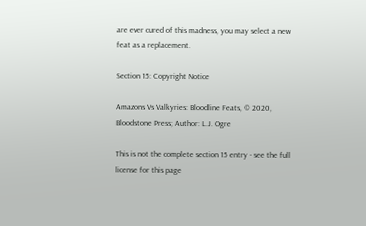are ever cured of this madness, you may select a new feat as a replacement.

Section 15: Copyright Notice

Amazons Vs Valkyries: Bloodline Feats, © 2020, Bloodstone Press; Author: L.J. Ogre

This is not the complete section 15 entry - see the full license for this page